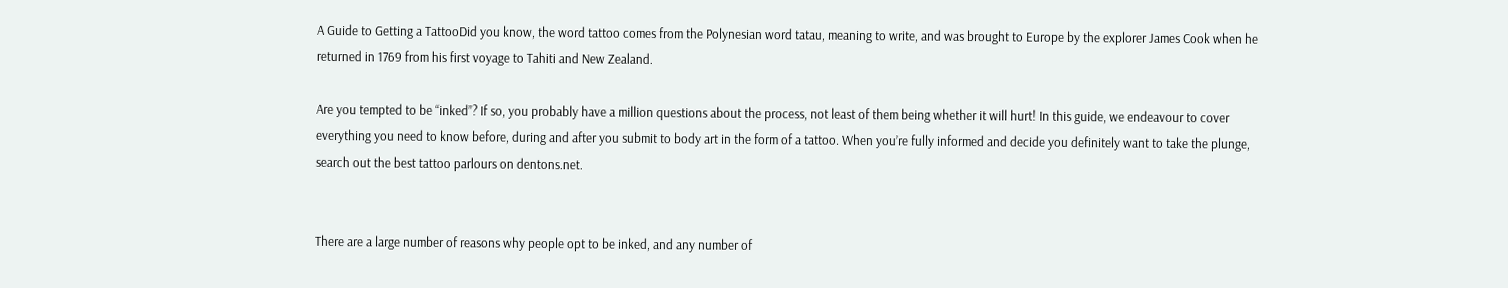A Guide to Getting a TattooDid you know, the word tattoo comes from the Polynesian word tatau, meaning to write, and was brought to Europe by the explorer James Cook when he returned in 1769 from his first voyage to Tahiti and New Zealand.

Are you tempted to be “inked”? If so, you probably have a million questions about the process, not least of them being whether it will hurt! In this guide, we endeavour to cover everything you need to know before, during and after you submit to body art in the form of a tattoo. When you’re fully informed and decide you definitely want to take the plunge, search out the best tattoo parlours on dentons.net.


There are a large number of reasons why people opt to be inked, and any number of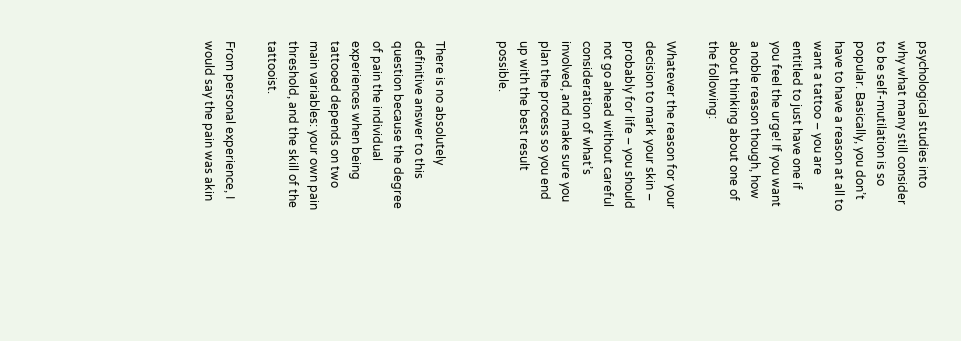psychological studies into why what many still consider to be self-mutilation is so popular. Basically, you don’t have to have a reason at all to want a tattoo – you are entitled to just have one if you feel the urge! If you want a noble reason though, how about thinking about one of the following:

Whatever the reason for your decision to mark your skin – probably for life – you should not go ahead without careful consideration of what’s involved, and make sure you plan the process so you end up with the best result possible.


There is no absolutely definitive answer to this question because the degree of pain the individual experiences when being tattooed depends on two main variables: your own pain threshold, and the skill of the tattooist.

From personal experience, I would say the pain was akin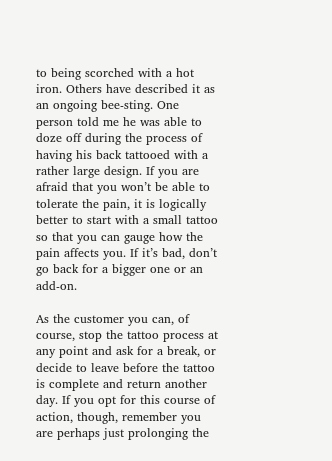to being scorched with a hot iron. Others have described it as an ongoing bee-sting. One person told me he was able to doze off during the process of having his back tattooed with a rather large design. If you are afraid that you won’t be able to tolerate the pain, it is logically better to start with a small tattoo so that you can gauge how the pain affects you. If it’s bad, don’t go back for a bigger one or an add-on.

As the customer you can, of course, stop the tattoo process at any point and ask for a break, or decide to leave before the tattoo is complete and return another day. If you opt for this course of action, though, remember you are perhaps just prolonging the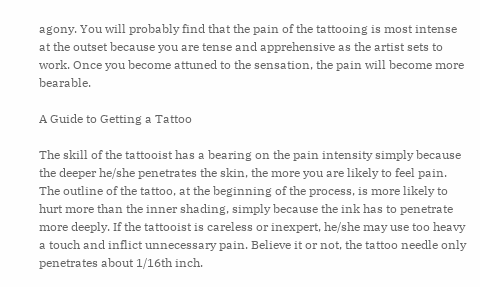agony. You will probably find that the pain of the tattooing is most intense at the outset because you are tense and apprehensive as the artist sets to work. Once you become attuned to the sensation, the pain will become more bearable.

A Guide to Getting a Tattoo

The skill of the tattooist has a bearing on the pain intensity simply because the deeper he/she penetrates the skin, the more you are likely to feel pain. The outline of the tattoo, at the beginning of the process, is more likely to hurt more than the inner shading, simply because the ink has to penetrate more deeply. If the tattooist is careless or inexpert, he/she may use too heavy a touch and inflict unnecessary pain. Believe it or not, the tattoo needle only penetrates about 1/16th inch.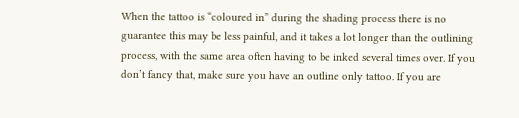When the tattoo is “coloured in” during the shading process there is no guarantee this may be less painful, and it takes a lot longer than the outlining process, with the same area often having to be inked several times over. If you don’t fancy that, make sure you have an outline only tattoo. If you are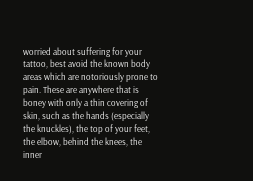worried about suffering for your tattoo, best avoid the known body areas which are notoriously prone to pain. These are anywhere that is boney with only a thin covering of skin, such as the hands (especially the knuckles), the top of your feet, the elbow, behind the knees, the inner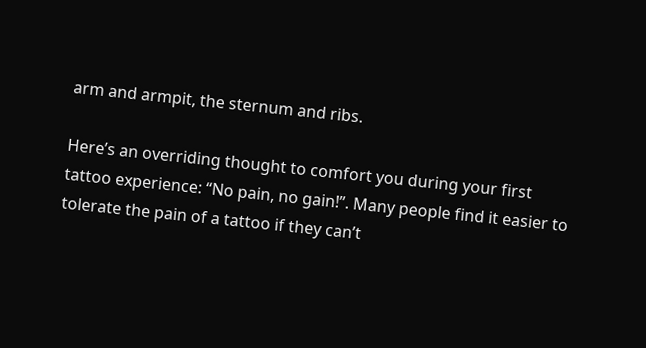arm and armpit, the sternum and ribs.

Here’s an overriding thought to comfort you during your first tattoo experience: “No pain, no gain!”. Many people find it easier to tolerate the pain of a tattoo if they can’t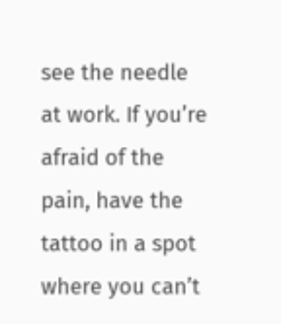see the needle at work. If you’re afraid of the pain, have the tattoo in a spot where you can’t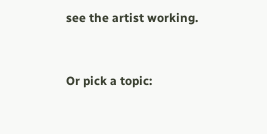see the artist working.


Or pick a topic: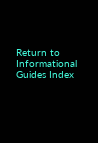Return to Informational Guides Index